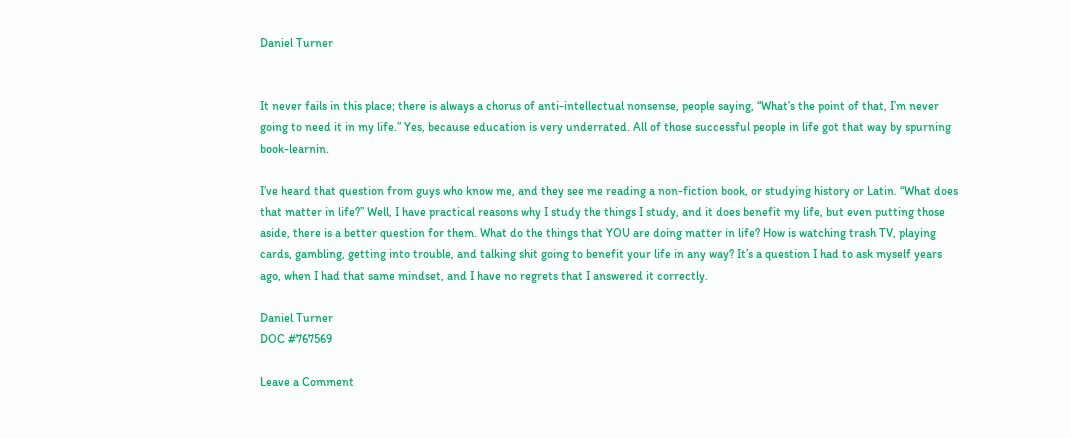Daniel Turner


It never fails in this place; there is always a chorus of anti-intellectual nonsense, people saying, “What’s the point of that, I’m never going to need it in my life.” Yes, because education is very underrated. All of those successful people in life got that way by spurning book-learnin.

I’ve heard that question from guys who know me, and they see me reading a non-fiction book, or studying history or Latin. “What does that matter in life?” Well, I have practical reasons why I study the things I study, and it does benefit my life, but even putting those aside, there is a better question for them. What do the things that YOU are doing matter in life? How is watching trash TV, playing cards, gambling, getting into trouble, and talking shit going to benefit your life in any way? It’s a question I had to ask myself years ago, when I had that same mindset, and I have no regrets that I answered it correctly.

Daniel Turner
DOC #767569

Leave a Comment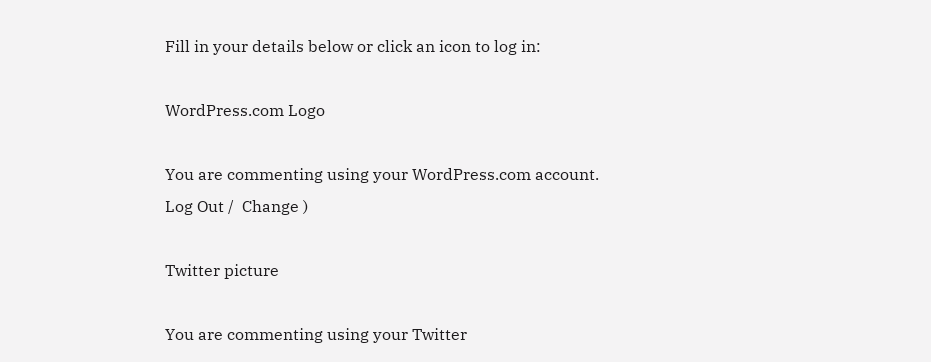Fill in your details below or click an icon to log in:

WordPress.com Logo

You are commenting using your WordPress.com account. Log Out /  Change )

Twitter picture

You are commenting using your Twitter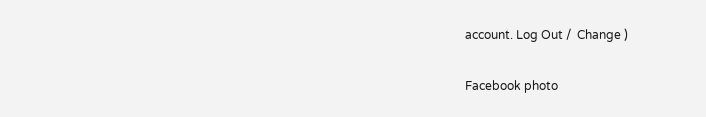account. Log Out /  Change )

Facebook photo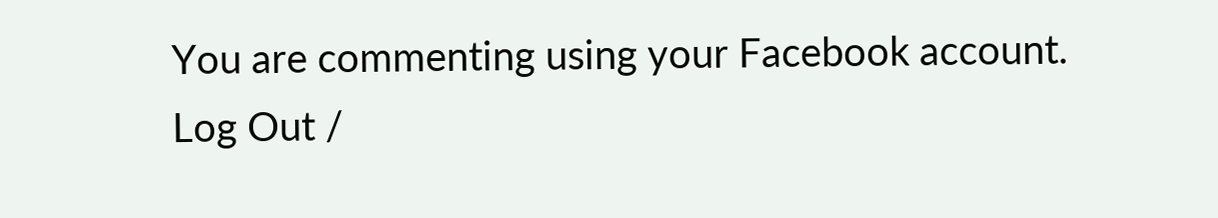You are commenting using your Facebook account. Log Out /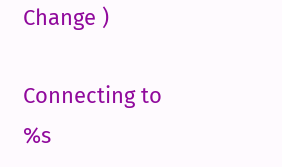Change )

Connecting to %s